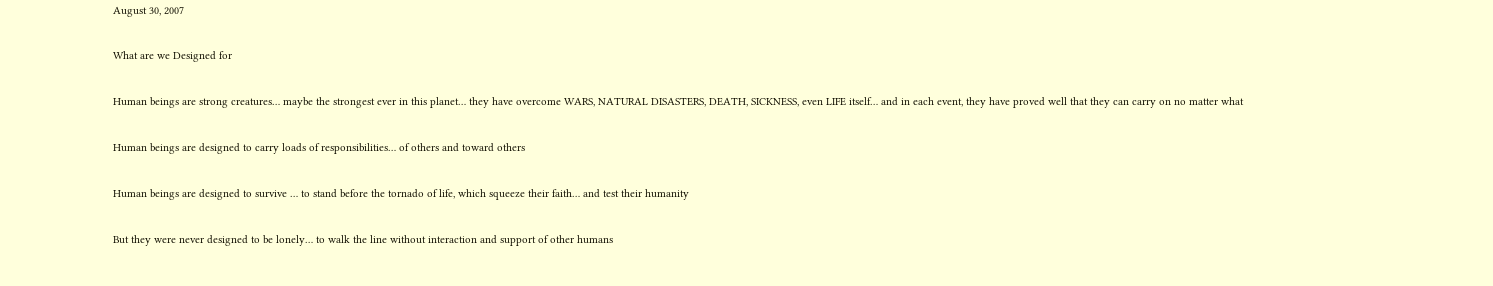August 30, 2007

What are we Designed for

Human beings are strong creatures… maybe the strongest ever in this planet… they have overcome WARS, NATURAL DISASTERS, DEATH, SICKNESS, even LIFE itself… and in each event, they have proved well that they can carry on no matter what

Human beings are designed to carry loads of responsibilities… of others and toward others

Human beings are designed to survive … to stand before the tornado of life, which squeeze their faith… and test their humanity

But they were never designed to be lonely… to walk the line without interaction and support of other humans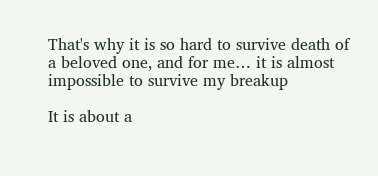That's why it is so hard to survive death of a beloved one, and for me… it is almost impossible to survive my breakup

It is about a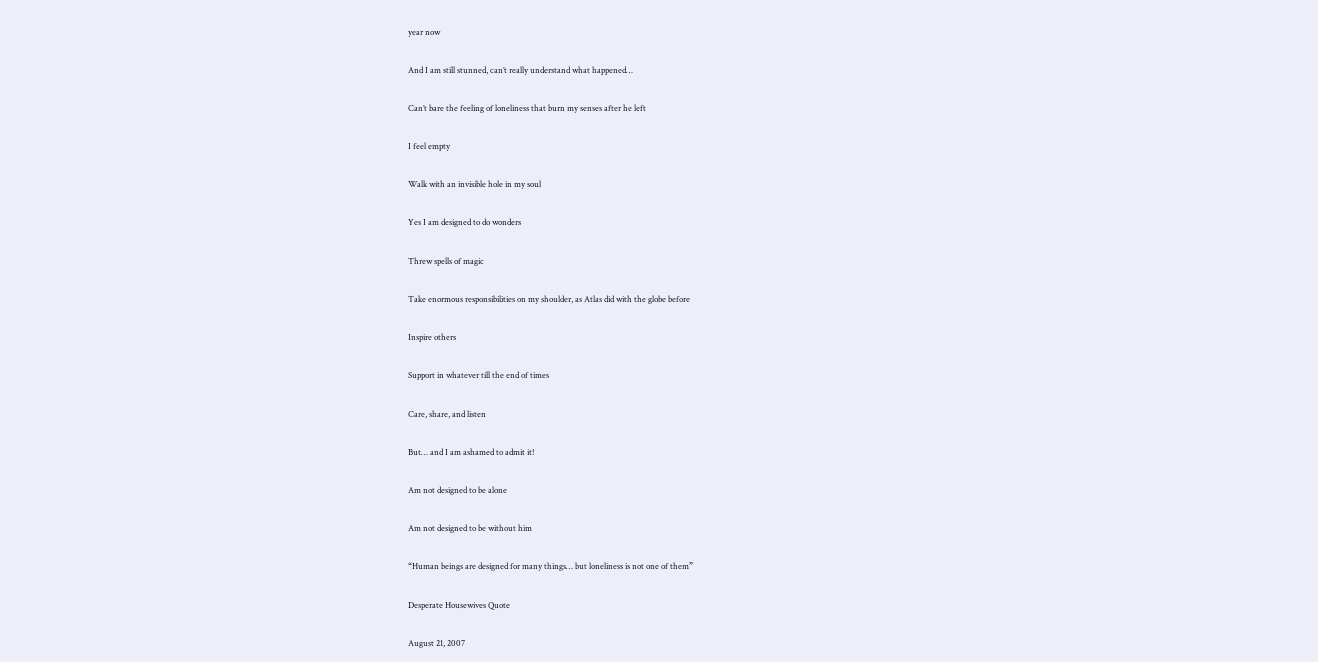year now

And I am still stunned, can’t really understand what happened…

Can’t bare the feeling of loneliness that burn my senses after he left

I feel empty

Walk with an invisible hole in my soul

Yes I am designed to do wonders

Threw spells of magic

Take enormous responsibilities on my shoulder, as Atlas did with the globe before

Inspire others

Support in whatever till the end of times

Care, share, and listen

But… and I am ashamed to admit it!

Am not designed to be alone

Am not designed to be without him

“Human beings are designed for many things… but loneliness is not one of them”

Desperate Housewives Quote

August 21, 2007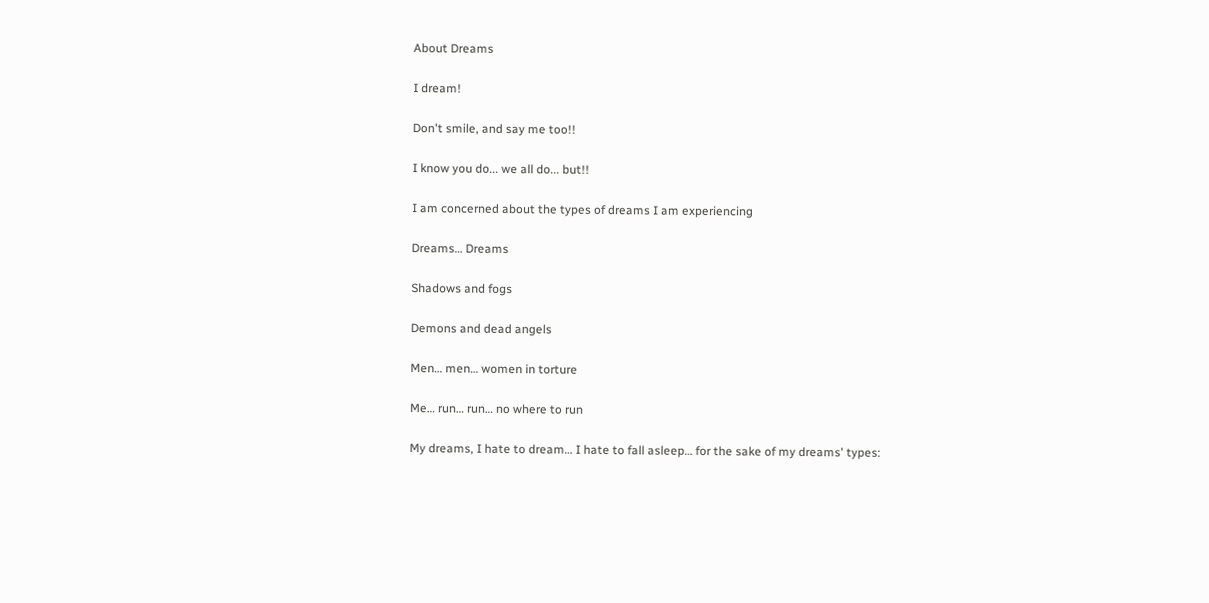About Dreams

I dream!

Don't smile, and say me too!!

I know you do... we all do... but!!

I am concerned about the types of dreams I am experiencing

Dreams… Dreams

Shadows and fogs

Demons and dead angels

Men… men… women in torture

Me… run… run… no where to run

My dreams, I hate to dream… I hate to fall asleep… for the sake of my dreams' types: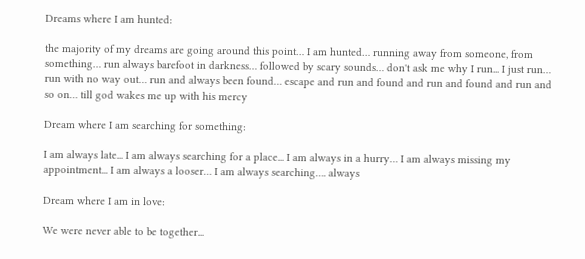Dreams where I am hunted:

the majority of my dreams are going around this point… I am hunted… running away from someone, from something… run always barefoot in darkness… followed by scary sounds… don't ask me why I run... I just run… run with no way out… run and always been found… escape and run and found and run and found and run and so on… till god wakes me up with his mercy

Dream where I am searching for something:

I am always late... I am always searching for a place... I am always in a hurry… I am always missing my appointment... I am always a looser… I am always searching…. always

Dream where I am in love:

We were never able to be together...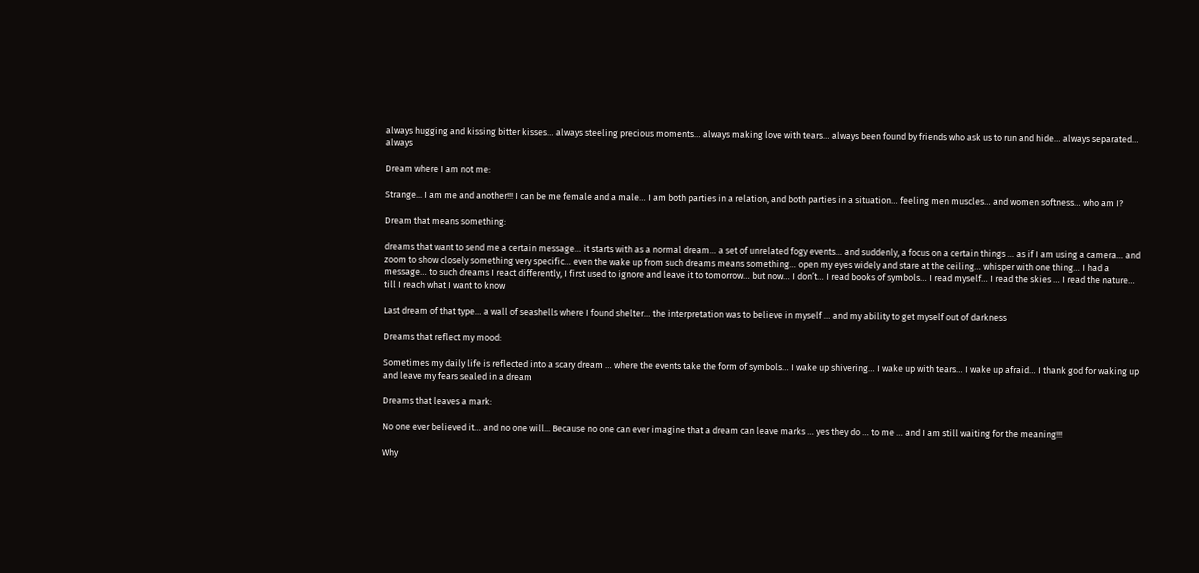always hugging and kissing bitter kisses… always steeling precious moments… always making love with tears… always been found by friends who ask us to run and hide… always separated… always

Dream where I am not me:

Strange... I am me and another!!! I can be me female and a male… I am both parties in a relation, and both parties in a situation… feeling men muscles… and women softness… who am I?

Dream that means something:

dreams that want to send me a certain message… it starts with as a normal dream… a set of unrelated fogy events… and suddenly, a focus on a certain things … as if I am using a camera… and zoom to show closely something very specific… even the wake up from such dreams means something… open my eyes widely and stare at the ceiling… whisper with one thing… I had a message… to such dreams I react differently, I first used to ignore and leave it to tomorrow… but now… I don’t… I read books of symbols… I read myself… I read the skies … I read the nature… till I reach what I want to know

Last dream of that type… a wall of seashells where I found shelter… the interpretation was to believe in myself … and my ability to get myself out of darkness

Dreams that reflect my mood:

Sometimes my daily life is reflected into a scary dream … where the events take the form of symbols… I wake up shivering… I wake up with tears… I wake up afraid… I thank god for waking up and leave my fears sealed in a dream

Dreams that leaves a mark:

No one ever believed it… and no one will... Because no one can ever imagine that a dream can leave marks … yes they do … to me … and I am still waiting for the meaning!!!

Why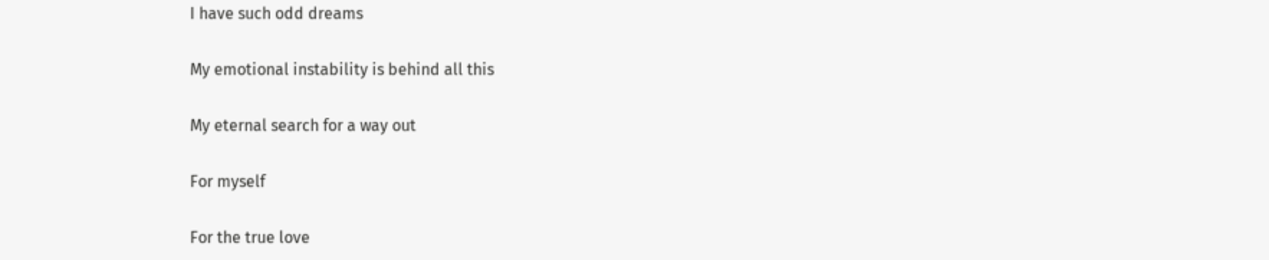I have such odd dreams

My emotional instability is behind all this

My eternal search for a way out

For myself

For the true love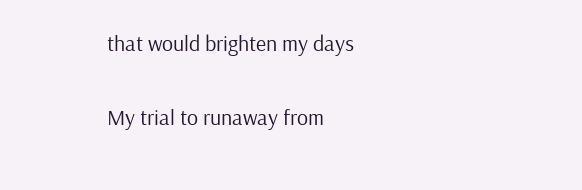that would brighten my days

My trial to runaway from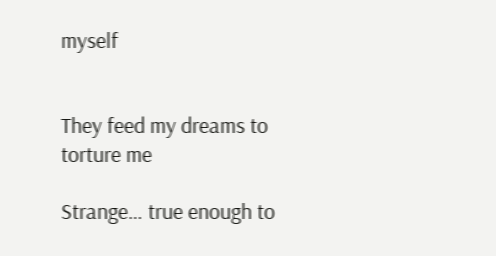myself


They feed my dreams to torture me

Strange… true enough to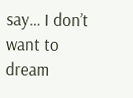say… I don’t want to dream